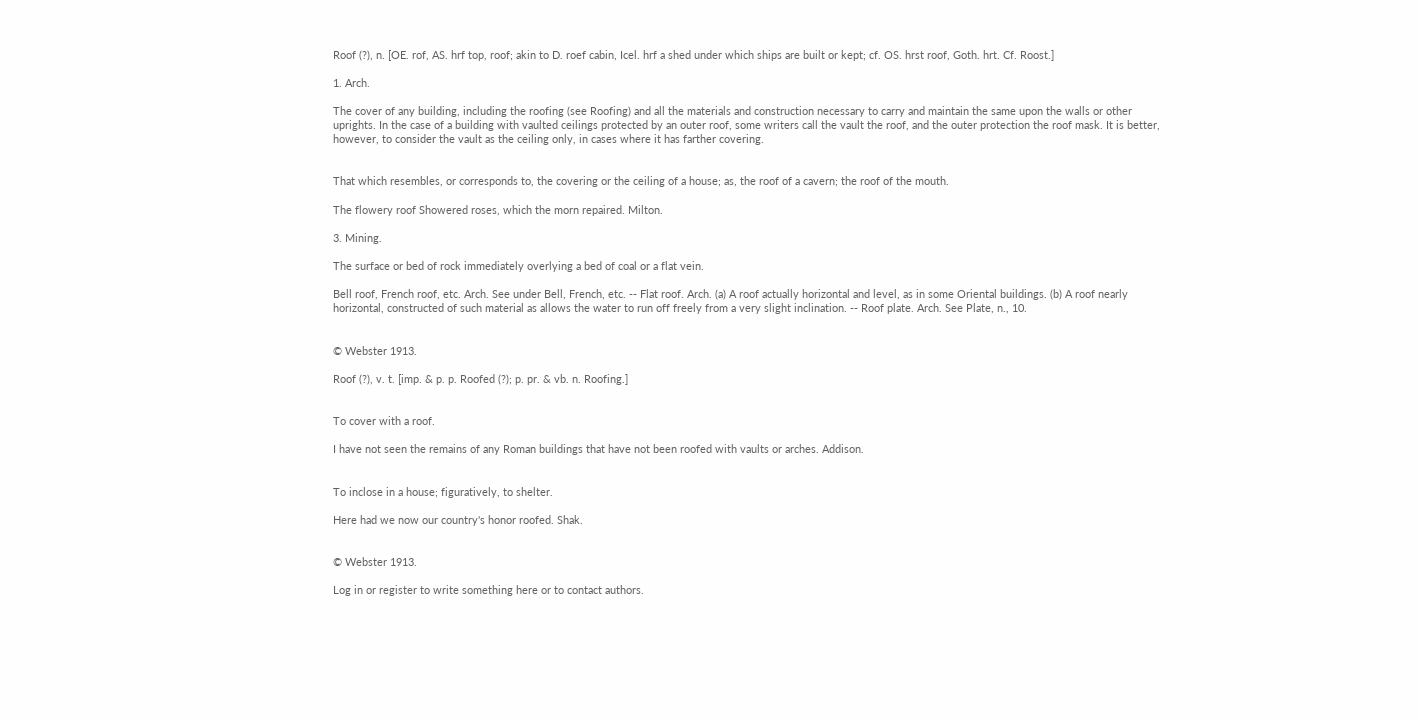Roof (?), n. [OE. rof, AS. hrf top, roof; akin to D. roef cabin, Icel. hrf a shed under which ships are built or kept; cf. OS. hrst roof, Goth. hrt. Cf. Roost.]

1. Arch.

The cover of any building, including the roofing (see Roofing) and all the materials and construction necessary to carry and maintain the same upon the walls or other uprights. In the case of a building with vaulted ceilings protected by an outer roof, some writers call the vault the roof, and the outer protection the roof mask. It is better, however, to consider the vault as the ceiling only, in cases where it has farther covering.


That which resembles, or corresponds to, the covering or the ceiling of a house; as, the roof of a cavern; the roof of the mouth.

The flowery roof Showered roses, which the morn repaired. Milton.

3. Mining.

The surface or bed of rock immediately overlying a bed of coal or a flat vein.

Bell roof, French roof, etc. Arch. See under Bell, French, etc. -- Flat roof. Arch. (a) A roof actually horizontal and level, as in some Oriental buildings. (b) A roof nearly horizontal, constructed of such material as allows the water to run off freely from a very slight inclination. -- Roof plate. Arch. See Plate, n., 10.


© Webster 1913.

Roof (?), v. t. [imp. & p. p. Roofed (?); p. pr. & vb. n. Roofing.]


To cover with a roof.

I have not seen the remains of any Roman buildings that have not been roofed with vaults or arches. Addison.


To inclose in a house; figuratively, to shelter.

Here had we now our country's honor roofed. Shak.


© Webster 1913.

Log in or register to write something here or to contact authors.